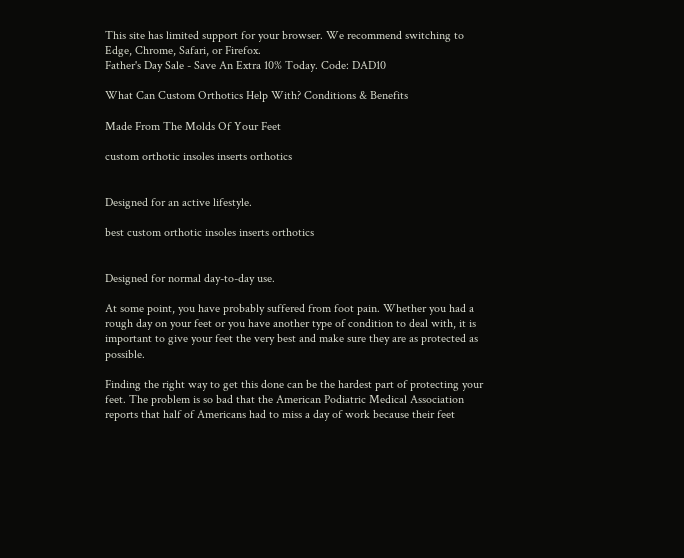This site has limited support for your browser. We recommend switching to Edge, Chrome, Safari, or Firefox.
Father's Day Sale - Save An Extra 10% Today. Code: DAD10

What Can Custom Orthotics Help With? Conditions & Benefits

Made From The Molds Of Your Feet

custom orthotic insoles inserts orthotics


Designed for an active lifestyle.

best custom orthotic insoles inserts orthotics


Designed for normal day-to-day use.

At some point, you have probably suffered from foot pain. Whether you had a rough day on your feet or you have another type of condition to deal with, it is important to give your feet the very best and make sure they are as protected as possible.

Finding the right way to get this done can be the hardest part of protecting your feet. The problem is so bad that the American Podiatric Medical Association reports that half of Americans had to miss a day of work because their feet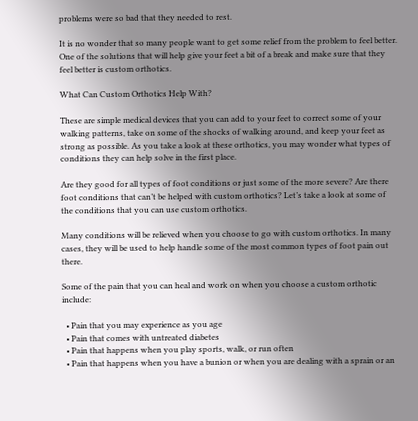problems were so bad that they needed to rest.

It is no wonder that so many people want to get some relief from the problem to feel better. One of the solutions that will help give your feet a bit of a break and make sure that they feel better is custom orthotics.

What Can Custom Orthotics Help With?

These are simple medical devices that you can add to your feet to correct some of your walking patterns, take on some of the shocks of walking around, and keep your feet as strong as possible. As you take a look at these orthotics, you may wonder what types of conditions they can help solve in the first place.

Are they good for all types of foot conditions or just some of the more severe? Are there foot conditions that can’t be helped with custom orthotics? Let’s take a look at some of the conditions that you can use custom orthotics.

Many conditions will be relieved when you choose to go with custom orthotics. In many cases, they will be used to help handle some of the most common types of foot pain out there.

Some of the pain that you can heal and work on when you choose a custom orthotic include:

  • Pain that you may experience as you age
  • Pain that comes with untreated diabetes
  • Pain that happens when you play sports, walk, or run often
  • Pain that happens when you have a bunion or when you are dealing with a sprain or an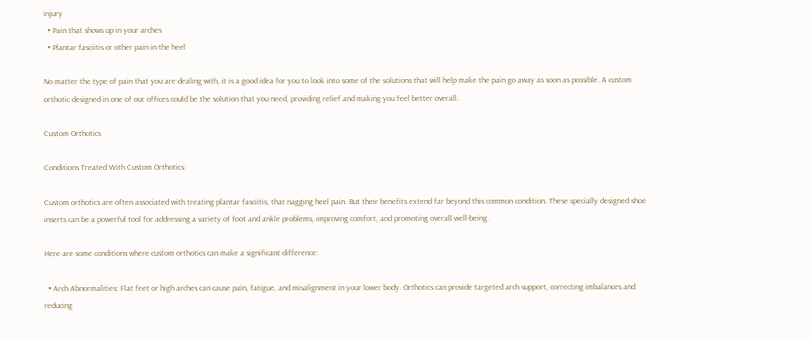injury
  • Pain that shows up in your arches
  • Plantar fasciitis or other pain in the heel

No matter the type of pain that you are dealing with, it is a good idea for you to look into some of the solutions that will help make the pain go away as soon as possible. A custom orthotic designed in one of our offices could be the solution that you need, providing relief and making you feel better overall.

Custom Orthotics

Conditions Treated With Custom Orthotics:

Custom orthotics are often associated with treating plantar fasciitis, that nagging heel pain. But their benefits extend far beyond this common condition. These specially designed shoe inserts can be a powerful tool for addressing a variety of foot and ankle problems, improving comfort, and promoting overall well-being.

Here are some conditions where custom orthotics can make a significant difference:

  • Arch Abnormalities: Flat feet or high arches can cause pain, fatigue, and misalignment in your lower body. Orthotics can provide targeted arch support, correcting imbalances and reducing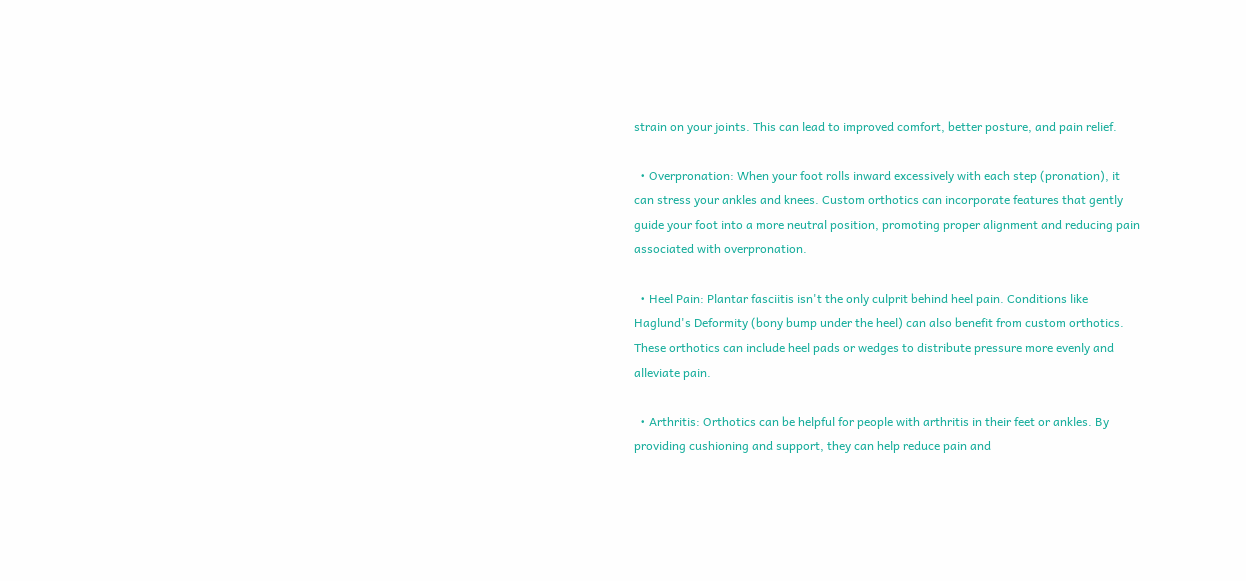strain on your joints. This can lead to improved comfort, better posture, and pain relief.

  • Overpronation: When your foot rolls inward excessively with each step (pronation), it can stress your ankles and knees. Custom orthotics can incorporate features that gently guide your foot into a more neutral position, promoting proper alignment and reducing pain associated with overpronation.

  • Heel Pain: Plantar fasciitis isn't the only culprit behind heel pain. Conditions like Haglund's Deformity (bony bump under the heel) can also benefit from custom orthotics. These orthotics can include heel pads or wedges to distribute pressure more evenly and alleviate pain.

  • Arthritis: Orthotics can be helpful for people with arthritis in their feet or ankles. By providing cushioning and support, they can help reduce pain and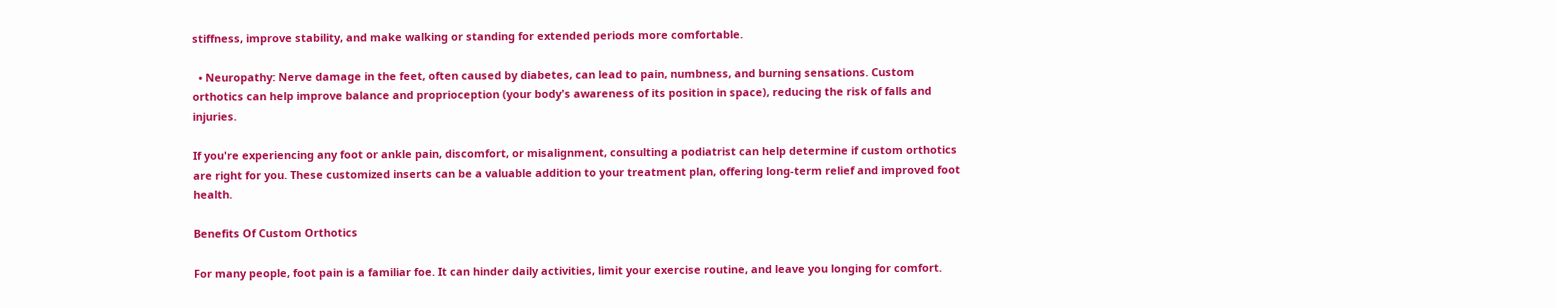stiffness, improve stability, and make walking or standing for extended periods more comfortable.

  • Neuropathy: Nerve damage in the feet, often caused by diabetes, can lead to pain, numbness, and burning sensations. Custom orthotics can help improve balance and proprioception (your body's awareness of its position in space), reducing the risk of falls and injuries.

If you're experiencing any foot or ankle pain, discomfort, or misalignment, consulting a podiatrist can help determine if custom orthotics are right for you. These customized inserts can be a valuable addition to your treatment plan, offering long-term relief and improved foot health.

Benefits Of Custom Orthotics

For many people, foot pain is a familiar foe. It can hinder daily activities, limit your exercise routine, and leave you longing for comfort.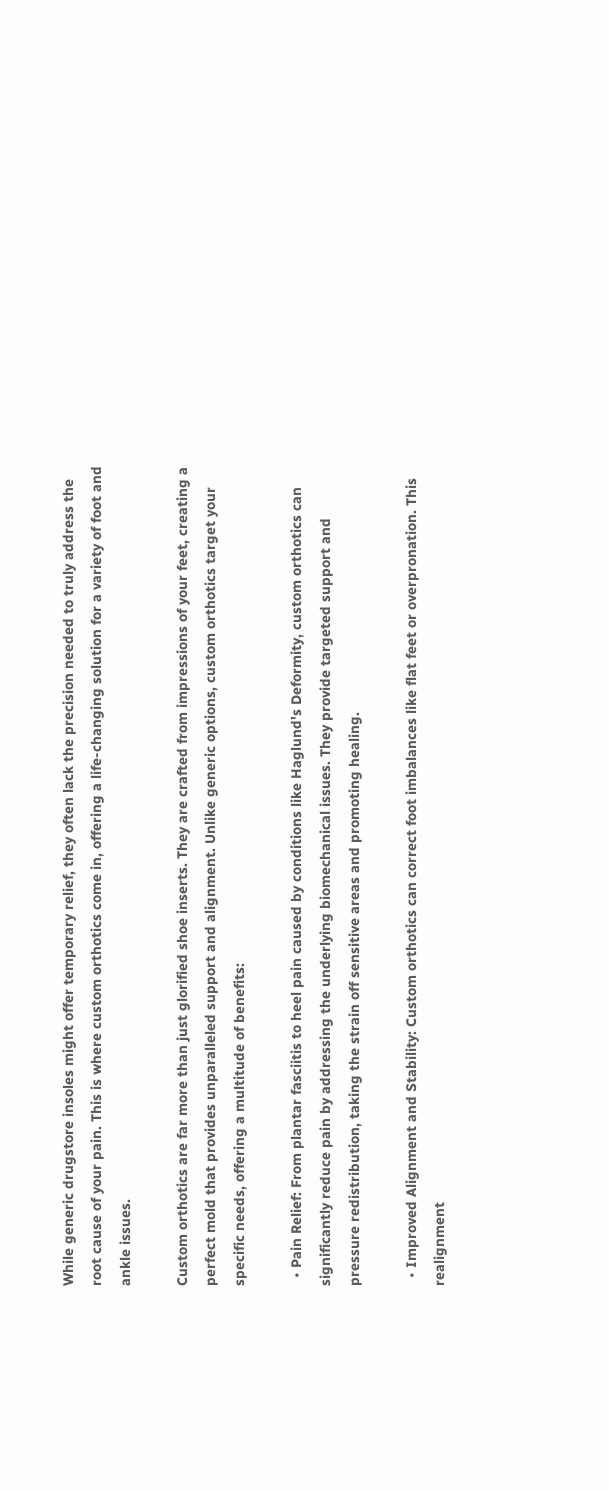While generic drugstore insoles might offer temporary relief, they often lack the precision needed to truly address the root cause of your pain. This is where custom orthotics come in, offering a life-changing solution for a variety of foot and ankle issues.

Custom orthotics are far more than just glorified shoe inserts. They are crafted from impressions of your feet, creating a perfect mold that provides unparalleled support and alignment. Unlike generic options, custom orthotics target your specific needs, offering a multitude of benefits:

  • Pain Relief: From plantar fasciitis to heel pain caused by conditions like Haglund's Deformity, custom orthotics can significantly reduce pain by addressing the underlying biomechanical issues. They provide targeted support and pressure redistribution, taking the strain off sensitive areas and promoting healing.

  • Improved Alignment and Stability: Custom orthotics can correct foot imbalances like flat feet or overpronation. This realignment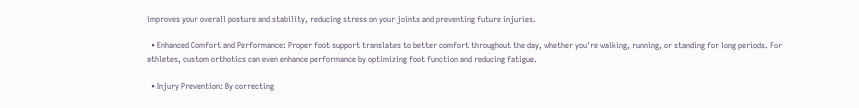improves your overall posture and stability, reducing stress on your joints and preventing future injuries.

  • Enhanced Comfort and Performance: Proper foot support translates to better comfort throughout the day, whether you're walking, running, or standing for long periods. For athletes, custom orthotics can even enhance performance by optimizing foot function and reducing fatigue.

  • Injury Prevention: By correcting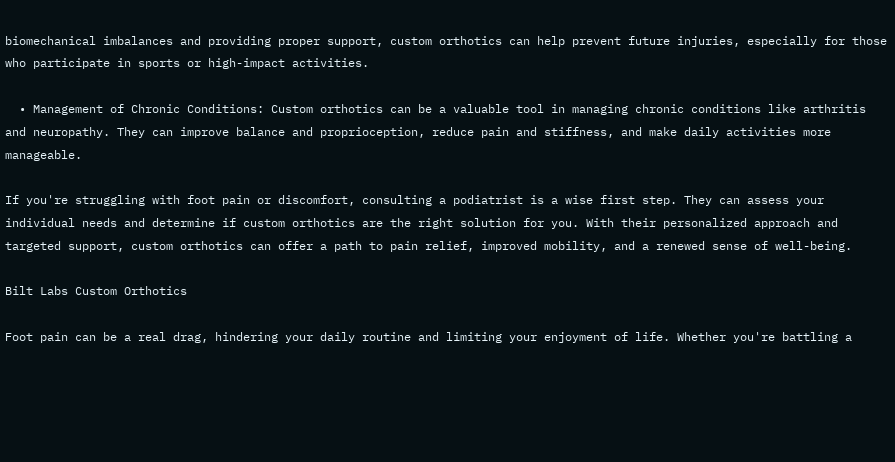biomechanical imbalances and providing proper support, custom orthotics can help prevent future injuries, especially for those who participate in sports or high-impact activities.

  • Management of Chronic Conditions: Custom orthotics can be a valuable tool in managing chronic conditions like arthritis and neuropathy. They can improve balance and proprioception, reduce pain and stiffness, and make daily activities more manageable.

If you're struggling with foot pain or discomfort, consulting a podiatrist is a wise first step. They can assess your individual needs and determine if custom orthotics are the right solution for you. With their personalized approach and targeted support, custom orthotics can offer a path to pain relief, improved mobility, and a renewed sense of well-being.

Bilt Labs Custom Orthotics

Foot pain can be a real drag, hindering your daily routine and limiting your enjoyment of life. Whether you're battling a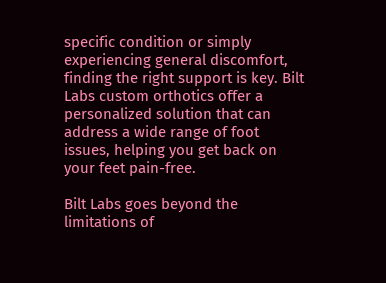specific condition or simply experiencing general discomfort, finding the right support is key. Bilt Labs custom orthotics offer a personalized solution that can address a wide range of foot issues, helping you get back on your feet pain-free.

Bilt Labs goes beyond the limitations of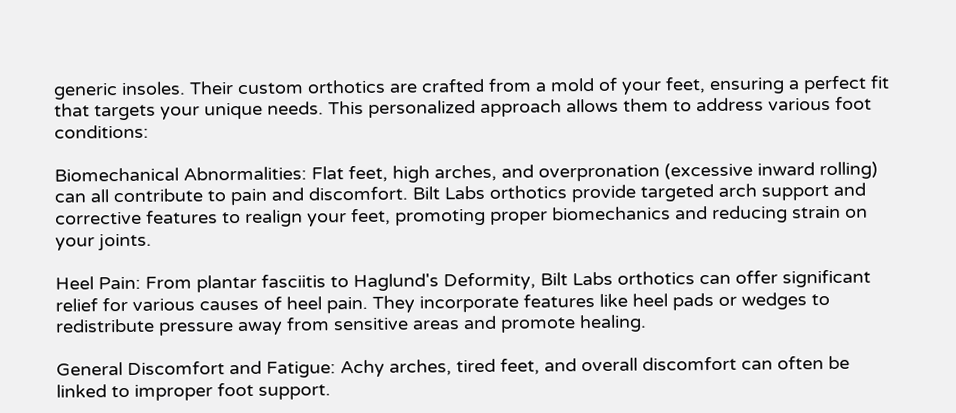generic insoles. Their custom orthotics are crafted from a mold of your feet, ensuring a perfect fit that targets your unique needs. This personalized approach allows them to address various foot conditions:

Biomechanical Abnormalities: Flat feet, high arches, and overpronation (excessive inward rolling) can all contribute to pain and discomfort. Bilt Labs orthotics provide targeted arch support and corrective features to realign your feet, promoting proper biomechanics and reducing strain on your joints.

Heel Pain: From plantar fasciitis to Haglund's Deformity, Bilt Labs orthotics can offer significant relief for various causes of heel pain. They incorporate features like heel pads or wedges to redistribute pressure away from sensitive areas and promote healing.

General Discomfort and Fatigue: Achy arches, tired feet, and overall discomfort can often be linked to improper foot support.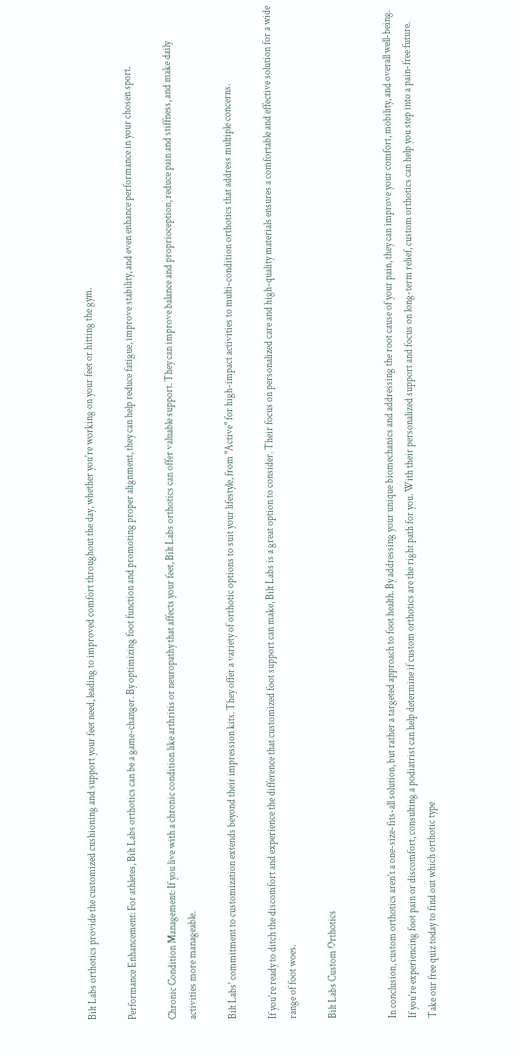Bilt Labs orthotics provide the customized cushioning and support your feet need, leading to improved comfort throughout the day, whether you're working on your feet or hitting the gym.

Performance Enhancement: For athletes, Bilt Labs orthotics can be a game-changer. By optimizing foot function and promoting proper alignment, they can help reduce fatigue, improve stability, and even enhance performance in your chosen sport.

Chronic Condition Management: If you live with a chronic condition like arthritis or neuropathy that affects your feet, Bilt Labs orthotics can offer valuable support. They can improve balance and proprioception, reduce pain and stiffness, and make daily activities more manageable.

Bilt Labs' commitment to customization extends beyond their impression kits. They offer a variety of orthotic options to suit your lifestyle, from "Active" for high-impact activities to multi-condition orthotics that address multiple concerns.

If you're ready to ditch the discomfort and experience the difference that customized foot support can make, Bilt Labs is a great option to consider. Their focus on personalized care and high-quality materials ensures a comfortable and effective solution for a wide range of foot woes.

Bilt Labs Custom Orthotics


In conclusion, custom orthotics aren't a one-size-fits-all solution, but rather a targeted approach to foot health. By addressing your unique biomechanics and addressing the root cause of your pain, they can improve your comfort, mobility, and overall well-being. If you're experiencing foot pain or discomfort, consulting a podiatrist can help determine if custom orthotics are the right path for you. With their personalized support and focus on long-term relief, custom orthotics can help you step into a pain-free future. Take our free quiz today to find out which orthotic type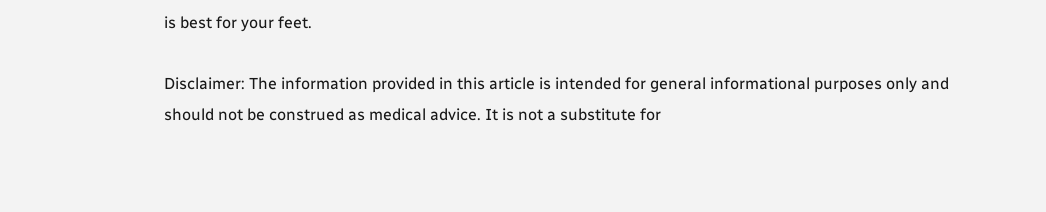is best for your feet.

Disclaimer: The information provided in this article is intended for general informational purposes only and should not be construed as medical advice. It is not a substitute for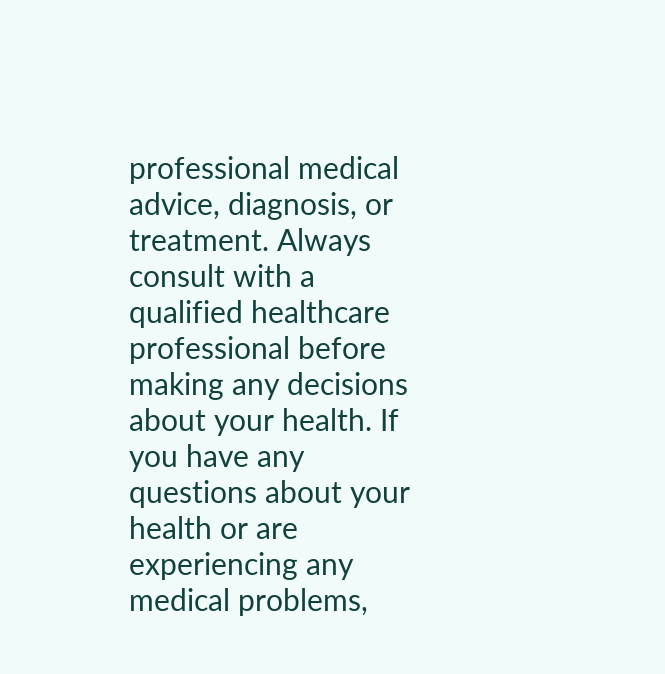professional medical advice, diagnosis, or treatment. Always consult with a qualified healthcare professional before making any decisions about your health. If you have any questions about your health or are experiencing any medical problems,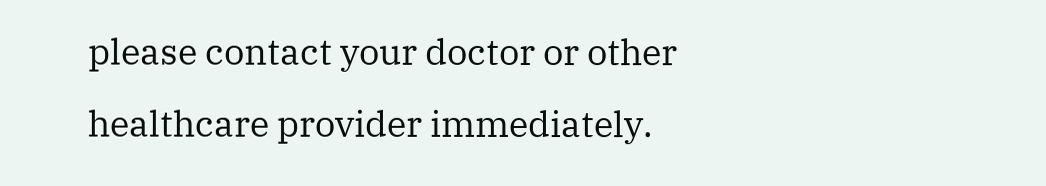please contact your doctor or other healthcare provider immediately.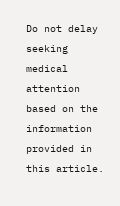Do not delay seeking medical attention based on the information provided in this article.